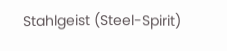Stahlgeist (Steel-Spirit)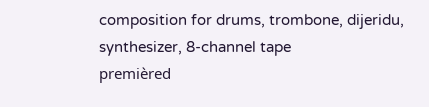composition for drums, trombone, dijeridu, synthesizer, 8-channel tape
premièred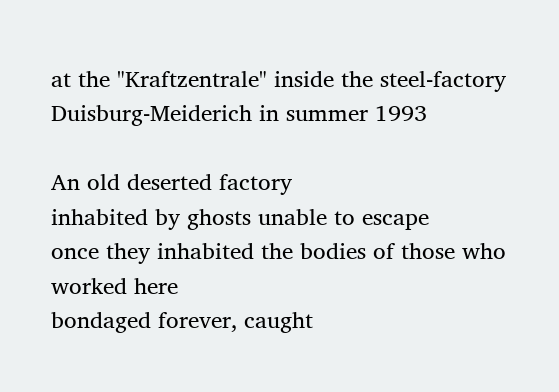at the "Kraftzentrale" inside the steel-factory Duisburg-Meiderich in summer 1993

An old deserted factory
inhabited by ghosts unable to escape
once they inhabited the bodies of those who worked here
bondaged forever, caught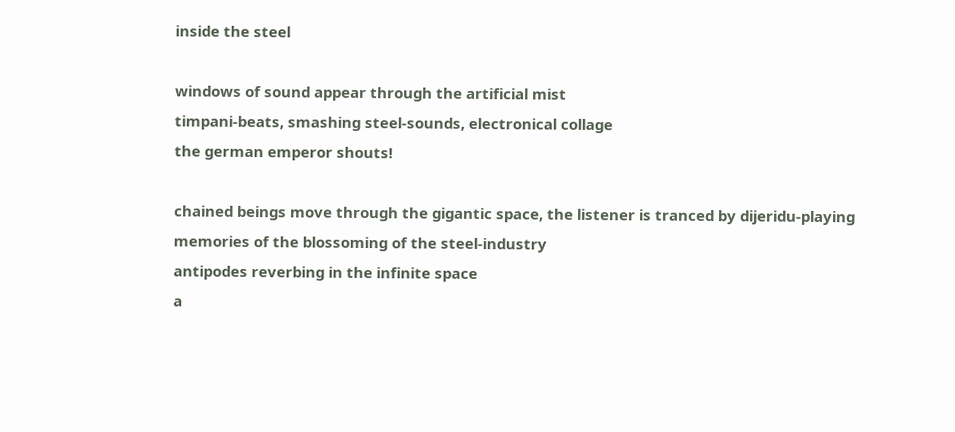inside the steel

windows of sound appear through the artificial mist
timpani-beats, smashing steel-sounds, electronical collage
the german emperor shouts!

chained beings move through the gigantic space, the listener is tranced by dijeridu-playing
memories of the blossoming of the steel-industry
antipodes reverbing in the infinite space
a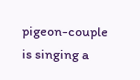pigeon-couple is singing a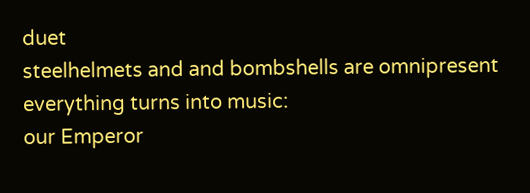duet
steelhelmets and and bombshells are omnipresent
everything turns into music:
our Emperor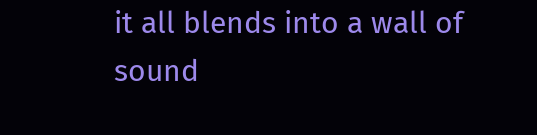it all blends into a wall of sound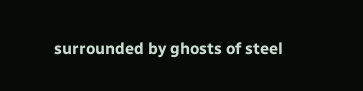surrounded by ghosts of steel